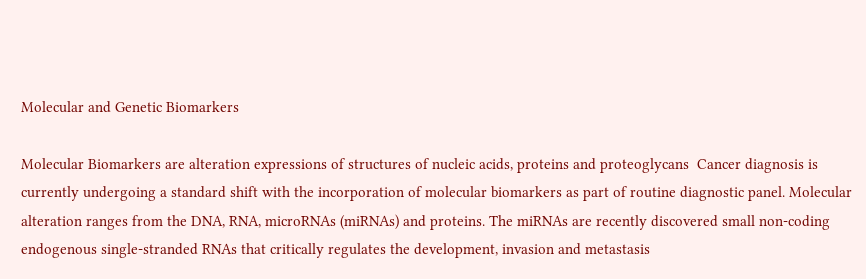Molecular and Genetic Biomarkers

Molecular Biomarkers are alteration expressions of structures of nucleic acids, proteins and proteoglycans  Cancer diagnosis is currently undergoing a standard shift with the incorporation of molecular biomarkers as part of routine diagnostic panel. Molecular alteration ranges from the DNA, RNA, microRNAs (miRNAs) and proteins. The miRNAs are recently discovered small non-coding endogenous single-stranded RNAs that critically regulates the development, invasion and metastasis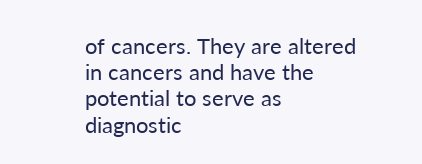of cancers. They are altered in cancers and have the potential to serve as diagnostic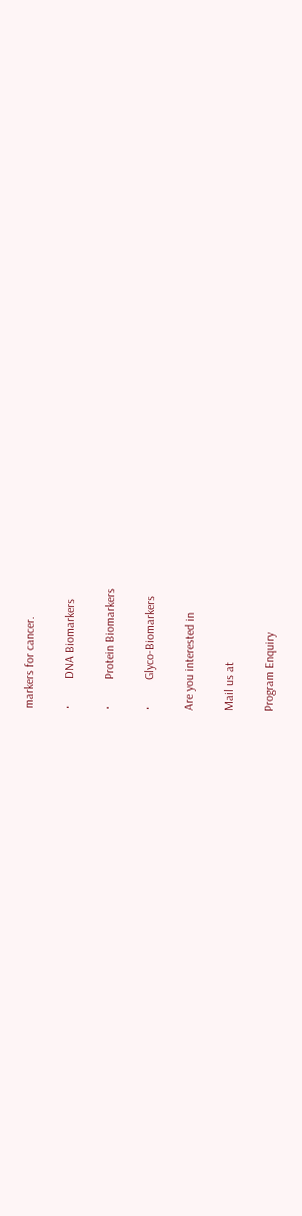markers for cancer.

·         DNA Biomarkers

·         Protein Biomarkers

·         Glyco-Biomarkers

Are you interested in

Mail us at

Program Enquiry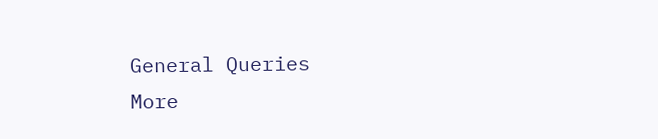General Queries
More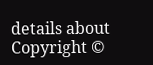details about
Copyright ©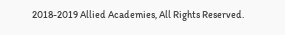2018-2019 Allied Academies, All Rights Reserved.